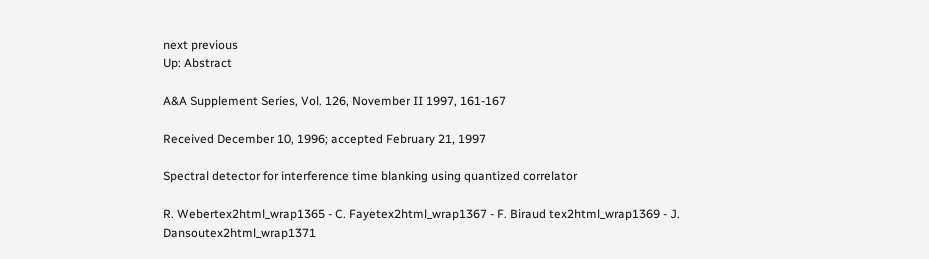next previous
Up: Abstract

A&A Supplement Series, Vol. 126, November II 1997, 161-167

Received December 10, 1996; accepted February 21, 1997

Spectral detector for interference time blanking using quantized correlator

R. Webertex2html_wrap1365 - C. Fayetex2html_wrap1367 - F. Biraud tex2html_wrap1369 - J. Dansoutex2html_wrap1371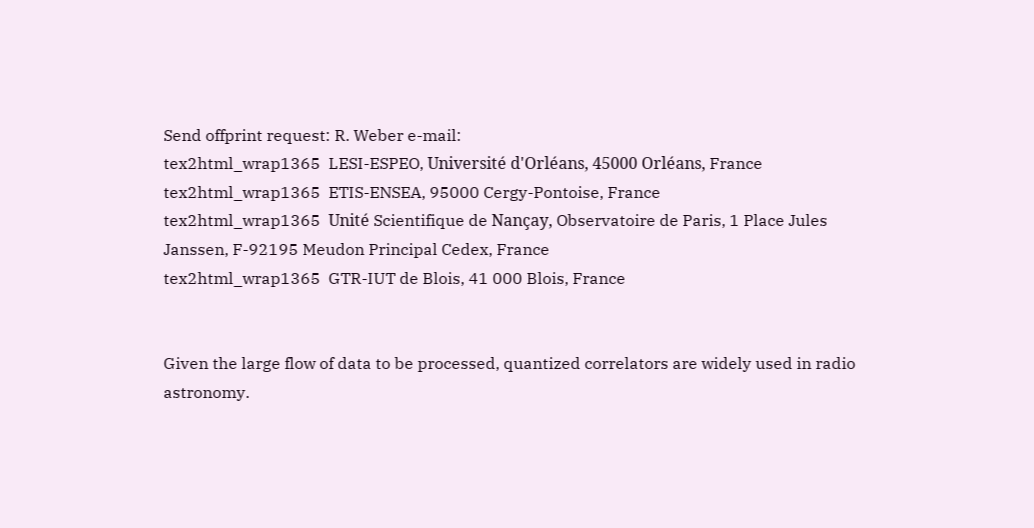Send offprint request: R. Weber e-mail:
tex2html_wrap1365  LESI-ESPEO, Université d'Orléans, 45000 Orléans, France
tex2html_wrap1365  ETIS-ENSEA, 95000 Cergy-Pontoise, France
tex2html_wrap1365  Unité Scientifique de Nançay, Observatoire de Paris, 1 Place Jules Janssen, F-92195 Meudon Principal Cedex, France
tex2html_wrap1365  GTR-IUT de Blois, 41 000 Blois, France


Given the large flow of data to be processed, quantized correlators are widely used in radio astronomy.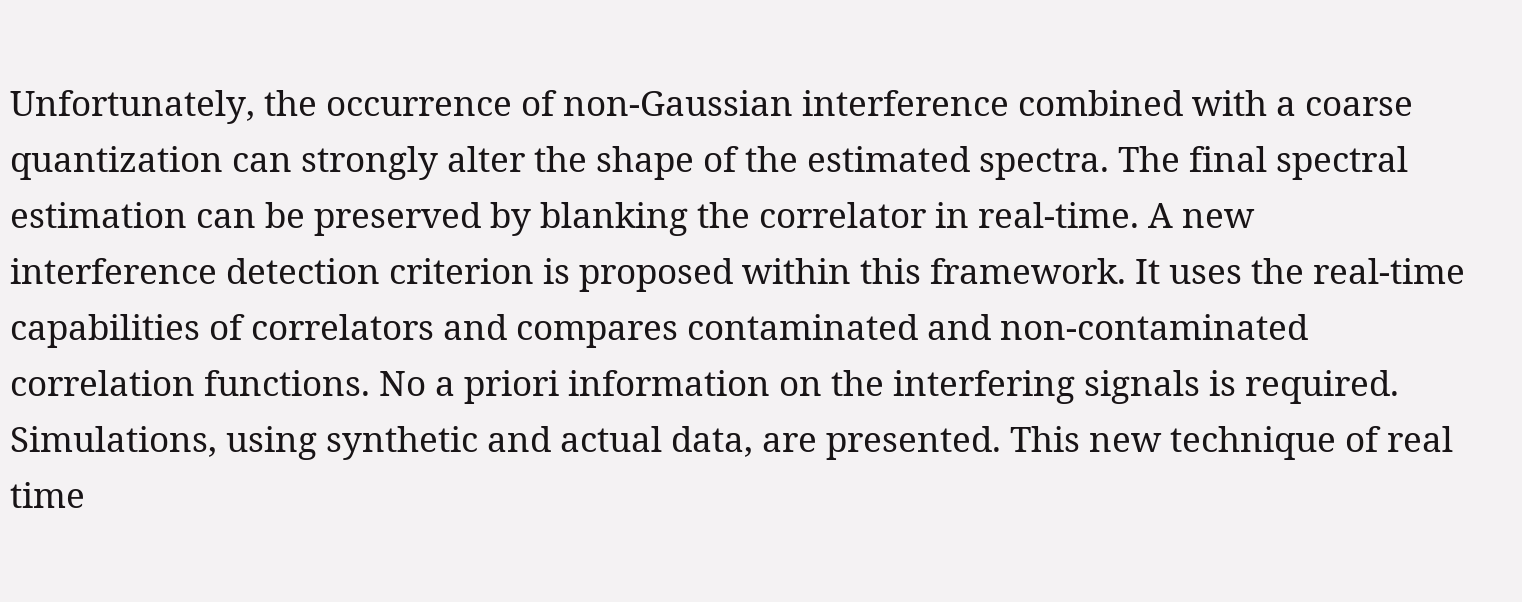Unfortunately, the occurrence of non-Gaussian interference combined with a coarse quantization can strongly alter the shape of the estimated spectra. The final spectral estimation can be preserved by blanking the correlator in real-time. A new interference detection criterion is proposed within this framework. It uses the real-time capabilities of correlators and compares contaminated and non-contaminated correlation functions. No a priori information on the interfering signals is required. Simulations, using synthetic and actual data, are presented. This new technique of real time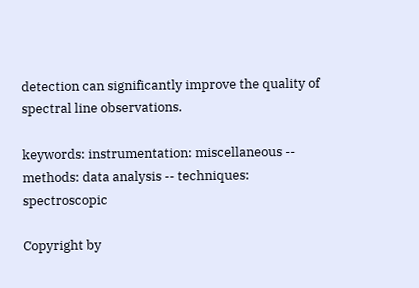detection can significantly improve the quality of spectral line observations.

keywords: instrumentation: miscellaneous -- methods: data analysis -- techniques: spectroscopic

Copyright by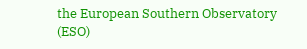the European Southern Observatory (ESO)